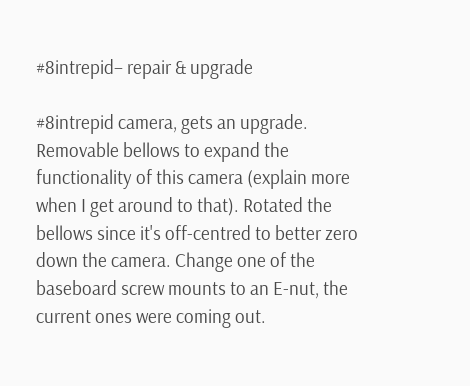#8intrepid– repair & upgrade

#8intrepid camera, gets an upgrade. Removable bellows to expand the functionality of this camera (explain more when I get around to that). Rotated the bellows since it's off-centred to better zero down the camera. Change one of the baseboard screw mounts to an E-nut, the current ones were coming out.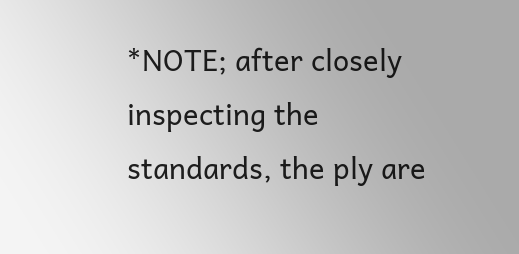*NOTE; after closely inspecting the standards, the ply are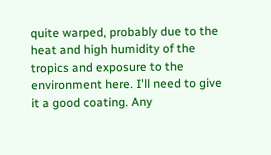quite warped, probably due to the heat and high humidity of the tropics and exposure to the environment here. I'll need to give it a good coating. Any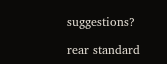suggestions?

rear standard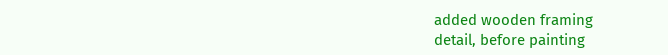added wooden framing
detail, before painting